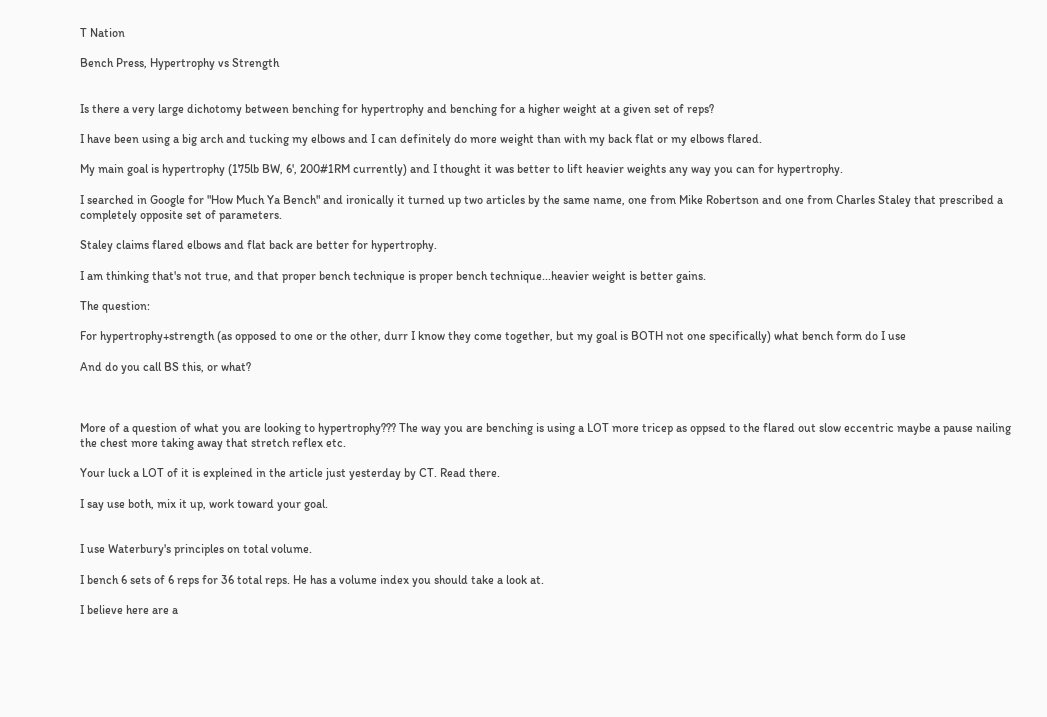T Nation

Bench Press, Hypertrophy vs Strength


Is there a very large dichotomy between benching for hypertrophy and benching for a higher weight at a given set of reps?

I have been using a big arch and tucking my elbows and I can definitely do more weight than with my back flat or my elbows flared.

My main goal is hypertrophy (175lb BW, 6', 200#1RM currently) and I thought it was better to lift heavier weights any way you can for hypertrophy.

I searched in Google for "How Much Ya Bench" and ironically it turned up two articles by the same name, one from Mike Robertson and one from Charles Staley that prescribed a completely opposite set of parameters.

Staley claims flared elbows and flat back are better for hypertrophy.

I am thinking that's not true, and that proper bench technique is proper bench technique...heavier weight is better gains.

The question:

For hypertrophy+strength (as opposed to one or the other, durr I know they come together, but my goal is BOTH not one specifically) what bench form do I use

And do you call BS this, or what?



More of a question of what you are looking to hypertrophy??? The way you are benching is using a LOT more tricep as oppsed to the flared out slow eccentric maybe a pause nailing the chest more taking away that stretch reflex etc.

Your luck a LOT of it is expleined in the article just yesterday by CT. Read there.

I say use both, mix it up, work toward your goal.


I use Waterbury's principles on total volume.

I bench 6 sets of 6 reps for 36 total reps. He has a volume index you should take a look at.

I believe here are a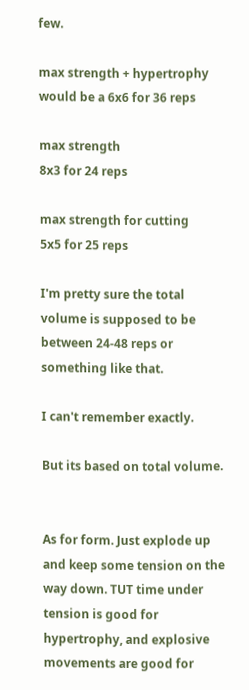few.

max strength + hypertrophy would be a 6x6 for 36 reps

max strength
8x3 for 24 reps

max strength for cutting
5x5 for 25 reps

I'm pretty sure the total volume is supposed to be between 24-48 reps or something like that.

I can't remember exactly.

But its based on total volume.


As for form. Just explode up and keep some tension on the way down. TUT time under tension is good for hypertrophy, and explosive movements are good for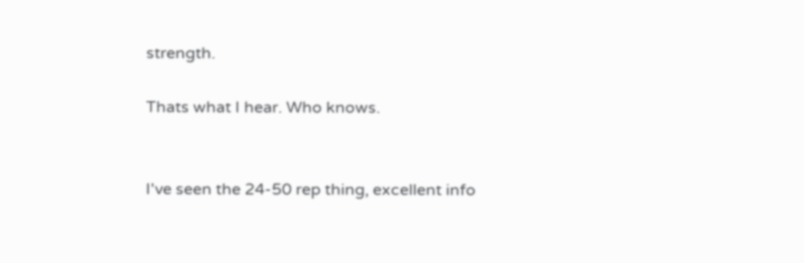strength.

Thats what I hear. Who knows.


I've seen the 24-50 rep thing, excellent info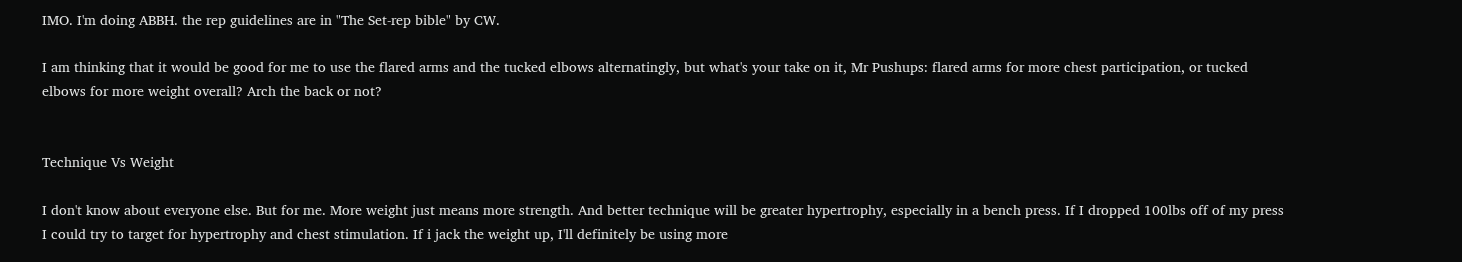IMO. I'm doing ABBH. the rep guidelines are in "The Set-rep bible" by CW.

I am thinking that it would be good for me to use the flared arms and the tucked elbows alternatingly, but what's your take on it, Mr Pushups: flared arms for more chest participation, or tucked elbows for more weight overall? Arch the back or not?


Technique Vs Weight

I don't know about everyone else. But for me. More weight just means more strength. And better technique will be greater hypertrophy, especially in a bench press. If I dropped 100lbs off of my press I could try to target for hypertrophy and chest stimulation. If i jack the weight up, I'll definitely be using more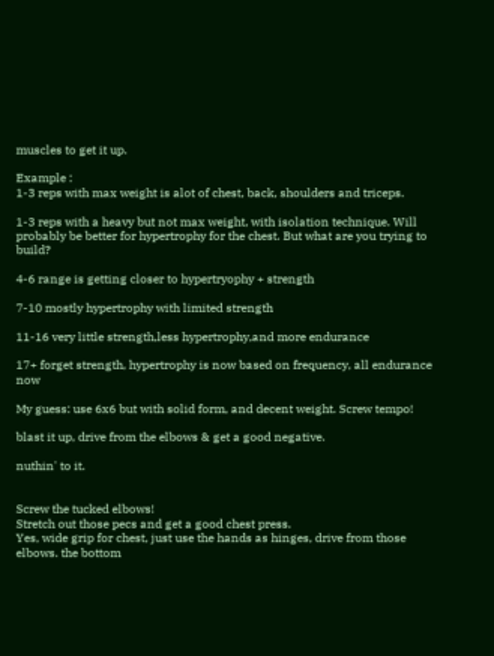muscles to get it up.

Example :
1-3 reps with max weight is alot of chest, back, shoulders and triceps.

1-3 reps with a heavy but not max weight, with isolation technique. Will probably be better for hypertrophy for the chest. But what are you trying to build?

4-6 range is getting closer to hypertryophy + strength

7-10 mostly hypertrophy with limited strength

11-16 very little strength,less hypertrophy,and more endurance

17+ forget strength, hypertrophy is now based on frequency, all endurance now

My guess: use 6x6 but with solid form, and decent weight. Screw tempo!

blast it up, drive from the elbows & get a good negative.

nuthin' to it.


Screw the tucked elbows!
Stretch out those pecs and get a good chest press.
Yes, wide grip for chest, just use the hands as hinges, drive from those elbows. the bottom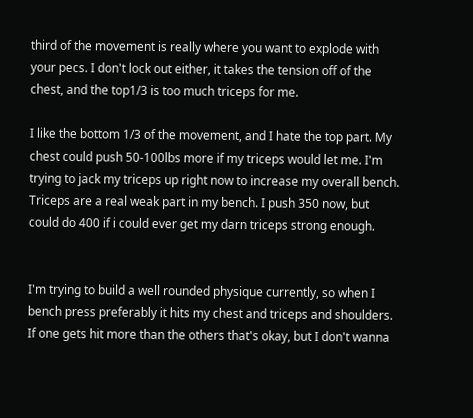third of the movement is really where you want to explode with your pecs. I don't lock out either, it takes the tension off of the chest, and the top1/3 is too much triceps for me.

I like the bottom 1/3 of the movement, and I hate the top part. My chest could push 50-100lbs more if my triceps would let me. I'm trying to jack my triceps up right now to increase my overall bench. Triceps are a real weak part in my bench. I push 350 now, but could do 400 if i could ever get my darn triceps strong enough.


I'm trying to build a well rounded physique currently, so when I bench press preferably it hits my chest and triceps and shoulders. If one gets hit more than the others that's okay, but I don't wanna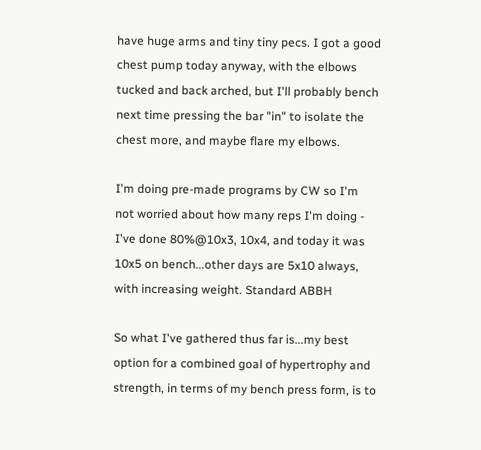have huge arms and tiny tiny pecs. I got a good chest pump today anyway, with the elbows tucked and back arched, but I'll probably bench next time pressing the bar "in" to isolate the chest more, and maybe flare my elbows.

I'm doing pre-made programs by CW so I'm not worried about how many reps I'm doing - I've done 80%@10x3, 10x4, and today it was 10x5 on bench...other days are 5x10 always, with increasing weight. Standard ABBH

So what I've gathered thus far is...my best option for a combined goal of hypertrophy and strength, in terms of my bench press form, is to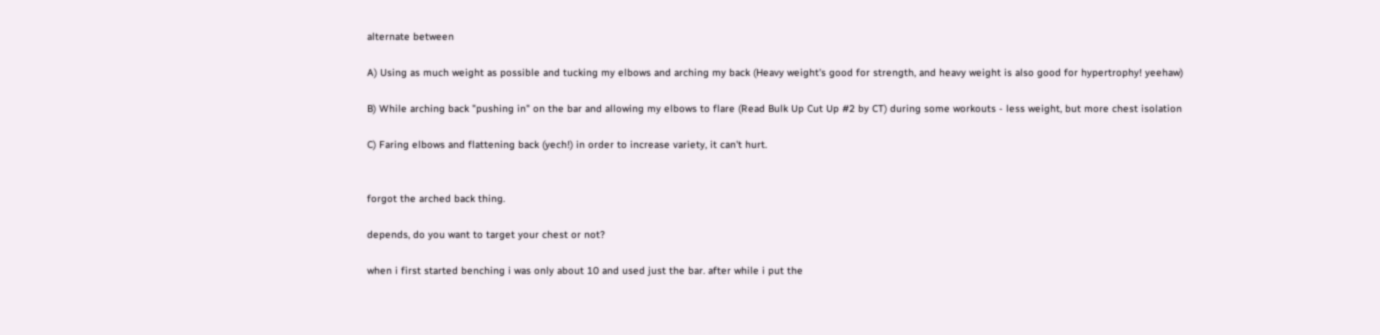alternate between

A) Using as much weight as possible and tucking my elbows and arching my back (Heavy weight's good for strength, and heavy weight is also good for hypertrophy! yeehaw)

B) While arching back "pushing in" on the bar and allowing my elbows to flare (Read Bulk Up Cut Up #2 by CT) during some workouts - less weight, but more chest isolation

C) Faring elbows and flattening back (yech!) in order to increase variety, it can't hurt.


forgot the arched back thing.

depends, do you want to target your chest or not?

when i first started benching i was only about 10 and used just the bar. after while i put the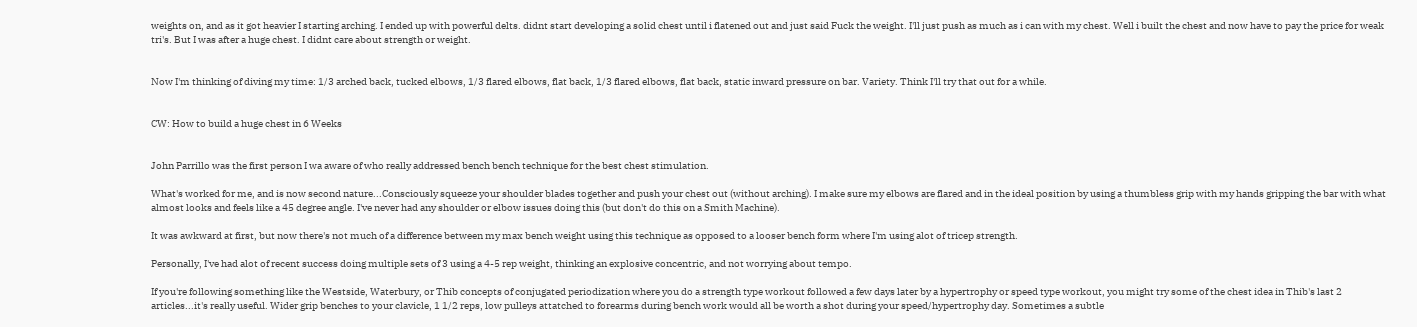weights on, and as it got heavier I starting arching. I ended up with powerful delts. didnt start developing a solid chest until i flatened out and just said Fuck the weight. I'll just push as much as i can with my chest. Well i built the chest and now have to pay the price for weak tri's. But I was after a huge chest. I didnt care about strength or weight.


Now I'm thinking of diving my time: 1/3 arched back, tucked elbows, 1/3 flared elbows, flat back, 1/3 flared elbows, flat back, static inward pressure on bar. Variety. Think I'll try that out for a while.


CW: How to build a huge chest in 6 Weeks


John Parrillo was the first person I wa aware of who really addressed bench bench technique for the best chest stimulation.

What's worked for me, and is now second nature...Consciously squeeze your shoulder blades together and push your chest out (without arching). I make sure my elbows are flared and in the ideal position by using a thumbless grip with my hands gripping the bar with what almost looks and feels like a 45 degree angle. I've never had any shoulder or elbow issues doing this (but don't do this on a Smith Machine).

It was awkward at first, but now there's not much of a difference between my max bench weight using this technique as opposed to a looser bench form where I'm using alot of tricep strength.

Personally, I've had alot of recent success doing multiple sets of 3 using a 4-5 rep weight, thinking an explosive concentric, and not worrying about tempo.

If you're following something like the Westside, Waterbury, or Thib concepts of conjugated periodization where you do a strength type workout followed a few days later by a hypertrophy or speed type workout, you might try some of the chest idea in Thib's last 2 articles...it's really useful. Wider grip benches to your clavicle, 1 1/2 reps, low pulleys attatched to forearms during bench work would all be worth a shot during your speed/hypertrophy day. Sometimes a subtle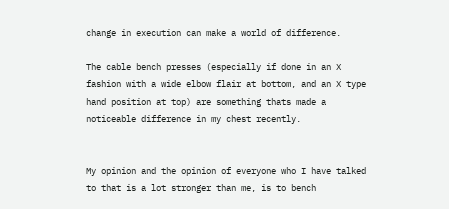change in execution can make a world of difference.

The cable bench presses (especially if done in an X fashion with a wide elbow flair at bottom, and an X type hand position at top) are something thats made a noticeable difference in my chest recently.


My opinion and the opinion of everyone who I have talked to that is a lot stronger than me, is to bench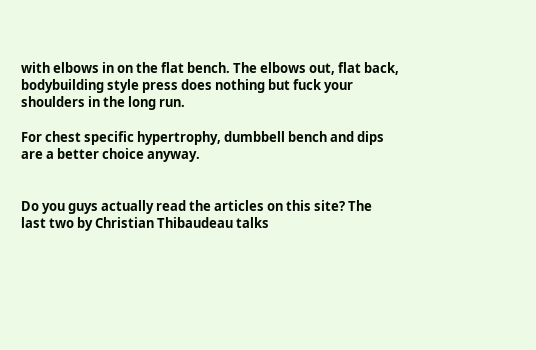with elbows in on the flat bench. The elbows out, flat back, bodybuilding style press does nothing but fuck your shoulders in the long run.

For chest specific hypertrophy, dumbbell bench and dips are a better choice anyway.


Do you guys actually read the articles on this site? The last two by Christian Thibaudeau talks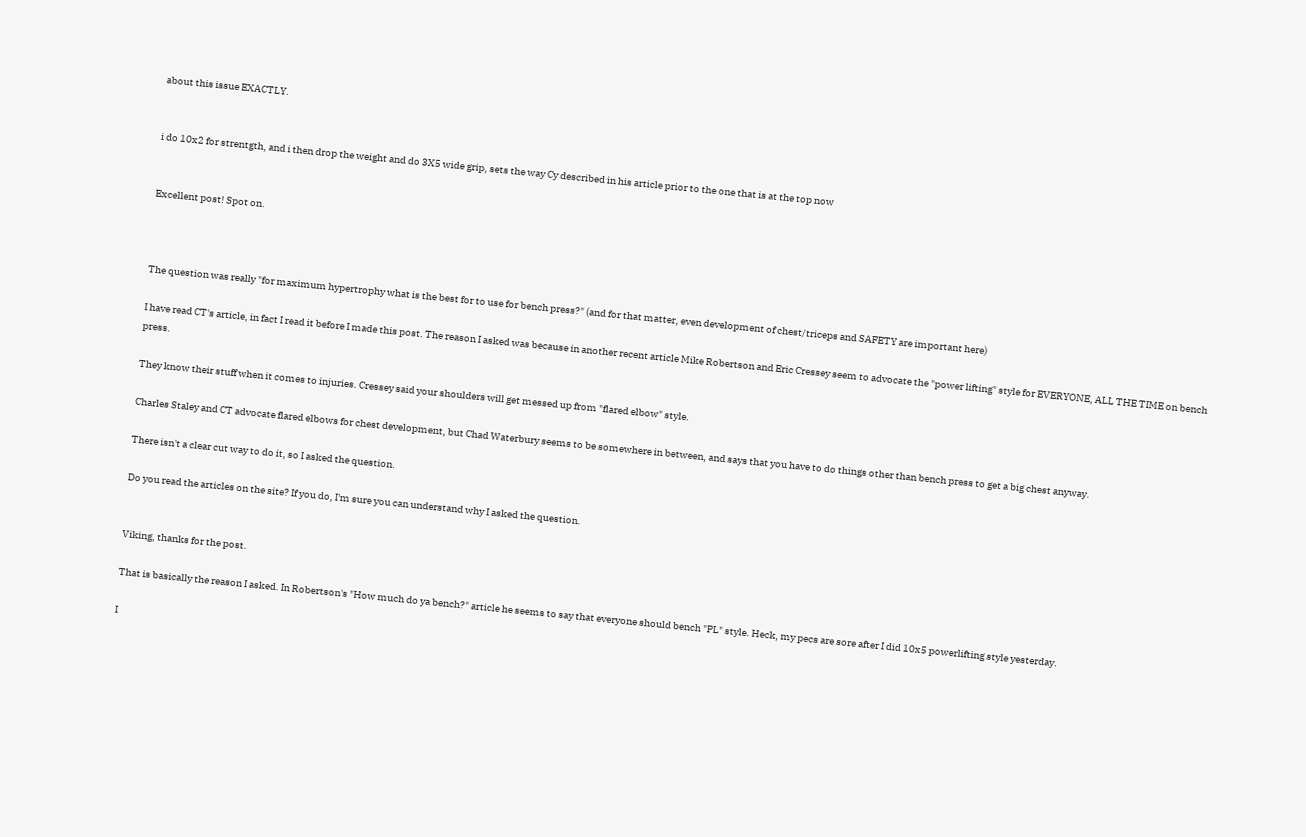about this issue EXACTLY.


i do 10x2 for strentgth, and i then drop the weight and do 3X5 wide grip, sets the way Cy described in his article prior to the one that is at the top now


Excellent post! Spot on.



The question was really "for maximum hypertrophy what is the best for to use for bench press?" (and for that matter, even development of chest/triceps and SAFETY are important here)

I have read CT's article, in fact I read it before I made this post. The reason I asked was because in another recent article Mike Robertson and Eric Cressey seem to advocate the "power lifting" style for EVERYONE, ALL THE TIME on bench press.

They know their stuff when it comes to injuries. Cressey said your shoulders will get messed up from "flared elbow" style.

Charles Staley and CT advocate flared elbows for chest development, but Chad Waterbury seems to be somewhere in between, and says that you have to do things other than bench press to get a big chest anyway.

There isn't a clear cut way to do it, so I asked the question.

Do you read the articles on the site? If you do, I'm sure you can understand why I asked the question.


Viking, thanks for the post.

That is basically the reason I asked. In Robertson's "How much do ya bench?" article he seems to say that everyone should bench "PL" style. Heck, my pecs are sore after I did 10x5 powerlifting style yesterday.

I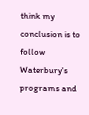think my conclusion is to follow Waterbury's programs and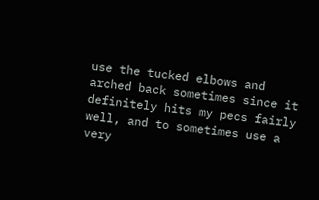use the tucked elbows and arched back sometimes since it definitely hits my pecs fairly well, and to sometimes use a very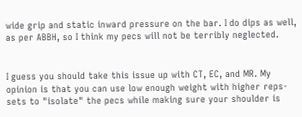wide grip and static inward pressure on the bar. I do dips as well, as per ABBH, so I think my pecs will not be terribly neglected.


I guess you should take this issue up with CT, EC, and MR. My opinion is that you can use low enough weight with higher reps-sets to "isolate" the pecs while making sure your shoulder is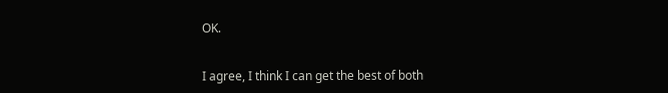OK.


I agree, I think I can get the best of both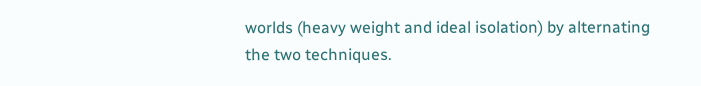worlds (heavy weight and ideal isolation) by alternating the two techniques.